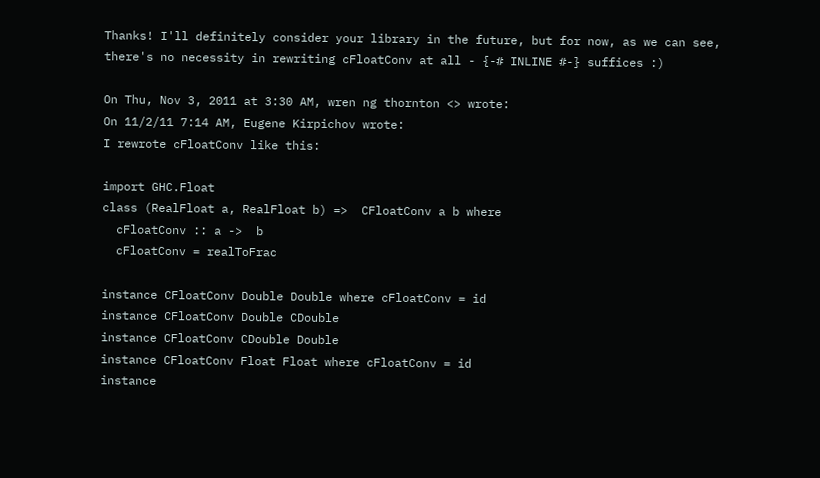Thanks! I'll definitely consider your library in the future, but for now, as we can see, there's no necessity in rewriting cFloatConv at all - {-# INLINE #-} suffices :)

On Thu, Nov 3, 2011 at 3:30 AM, wren ng thornton <> wrote:
On 11/2/11 7:14 AM, Eugene Kirpichov wrote:
I rewrote cFloatConv like this:

import GHC.Float
class (RealFloat a, RealFloat b) =>  CFloatConv a b where
  cFloatConv :: a ->  b
  cFloatConv = realToFrac

instance CFloatConv Double Double where cFloatConv = id
instance CFloatConv Double CDouble
instance CFloatConv CDouble Double
instance CFloatConv Float Float where cFloatConv = id
instance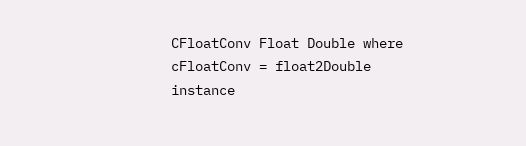CFloatConv Float Double where cFloatConv = float2Double
instance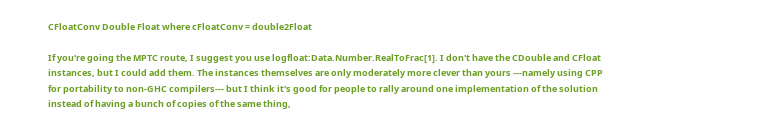CFloatConv Double Float where cFloatConv = double2Float

If you're going the MPTC route, I suggest you use logfloat:Data.Number.RealToFrac[1]. I don't have the CDouble and CFloat instances, but I could add them. The instances themselves are only moderately more clever than yours ---namely using CPP for portability to non-GHC compilers--- but I think it's good for people to rally around one implementation of the solution instead of having a bunch of copies of the same thing,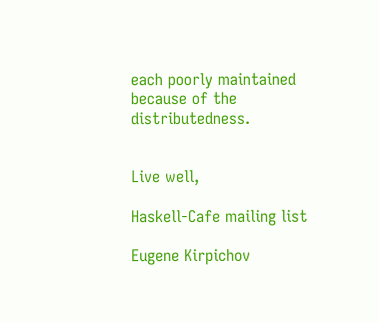each poorly maintained because of the distributedness.


Live well,

Haskell-Cafe mailing list

Eugene Kirpichov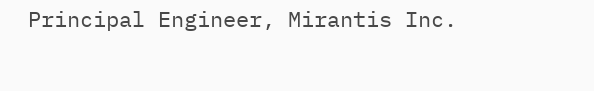Principal Engineer, Mirantis Inc.